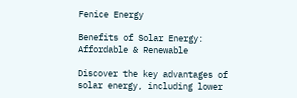Fenice Energy

Benefits of Solar Energy: Affordable & Renewable

Discover the key advantages of solar energy, including lower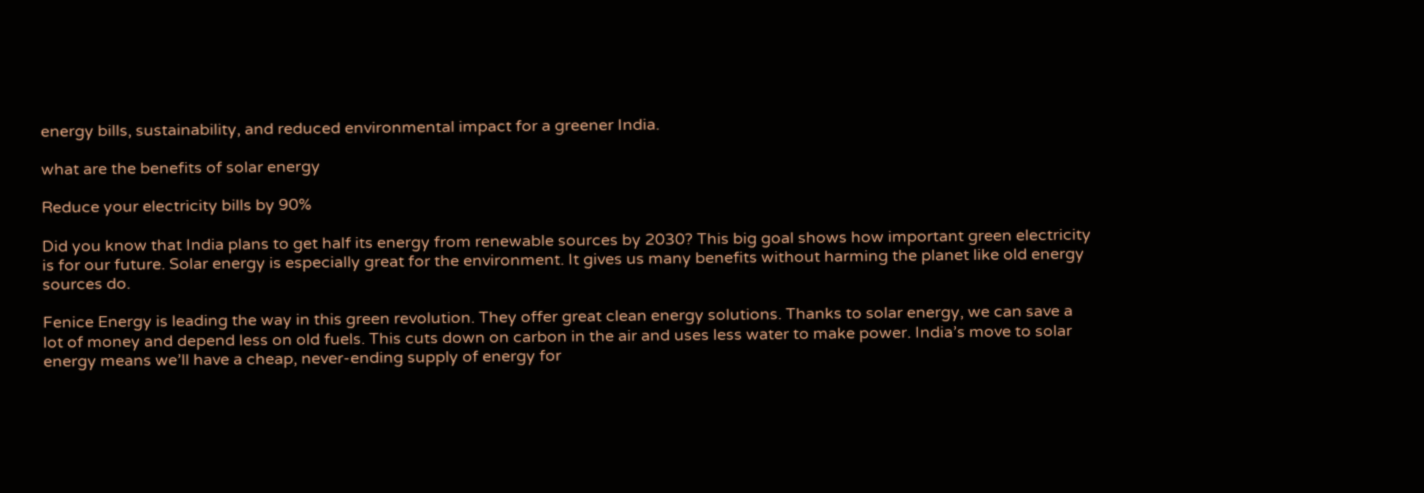energy bills, sustainability, and reduced environmental impact for a greener India.

what are the benefits of solar energy

Reduce your electricity bills by 90%

Did you know that India plans to get half its energy from renewable sources by 2030? This big goal shows how important green electricity is for our future. Solar energy is especially great for the environment. It gives us many benefits without harming the planet like old energy sources do.

Fenice Energy is leading the way in this green revolution. They offer great clean energy solutions. Thanks to solar energy, we can save a lot of money and depend less on old fuels. This cuts down on carbon in the air and uses less water to make power. India’s move to solar energy means we’ll have a cheap, never-ending supply of energy for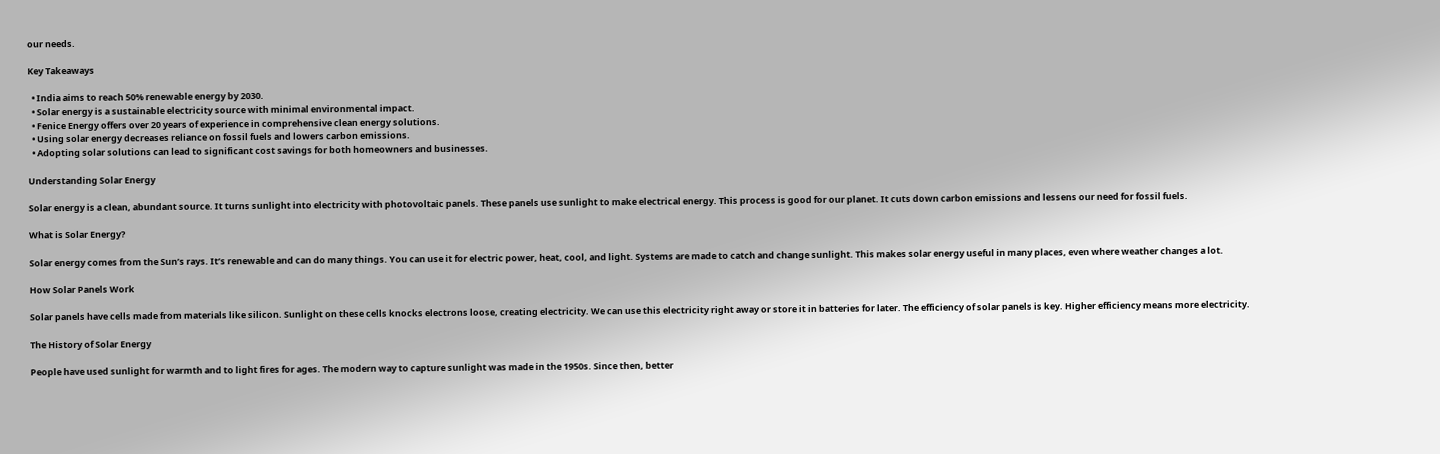our needs.

Key Takeaways

  • India aims to reach 50% renewable energy by 2030.
  • Solar energy is a sustainable electricity source with minimal environmental impact.
  • Fenice Energy offers over 20 years of experience in comprehensive clean energy solutions.
  • Using solar energy decreases reliance on fossil fuels and lowers carbon emissions.
  • Adopting solar solutions can lead to significant cost savings for both homeowners and businesses.

Understanding Solar Energy

Solar energy is a clean, abundant source. It turns sunlight into electricity with photovoltaic panels. These panels use sunlight to make electrical energy. This process is good for our planet. It cuts down carbon emissions and lessens our need for fossil fuels.

What is Solar Energy?

Solar energy comes from the Sun’s rays. It’s renewable and can do many things. You can use it for electric power, heat, cool, and light. Systems are made to catch and change sunlight. This makes solar energy useful in many places, even where weather changes a lot.

How Solar Panels Work

Solar panels have cells made from materials like silicon. Sunlight on these cells knocks electrons loose, creating electricity. We can use this electricity right away or store it in batteries for later. The efficiency of solar panels is key. Higher efficiency means more electricity.

The History of Solar Energy

People have used sunlight for warmth and to light fires for ages. The modern way to capture sunlight was made in the 1950s. Since then, better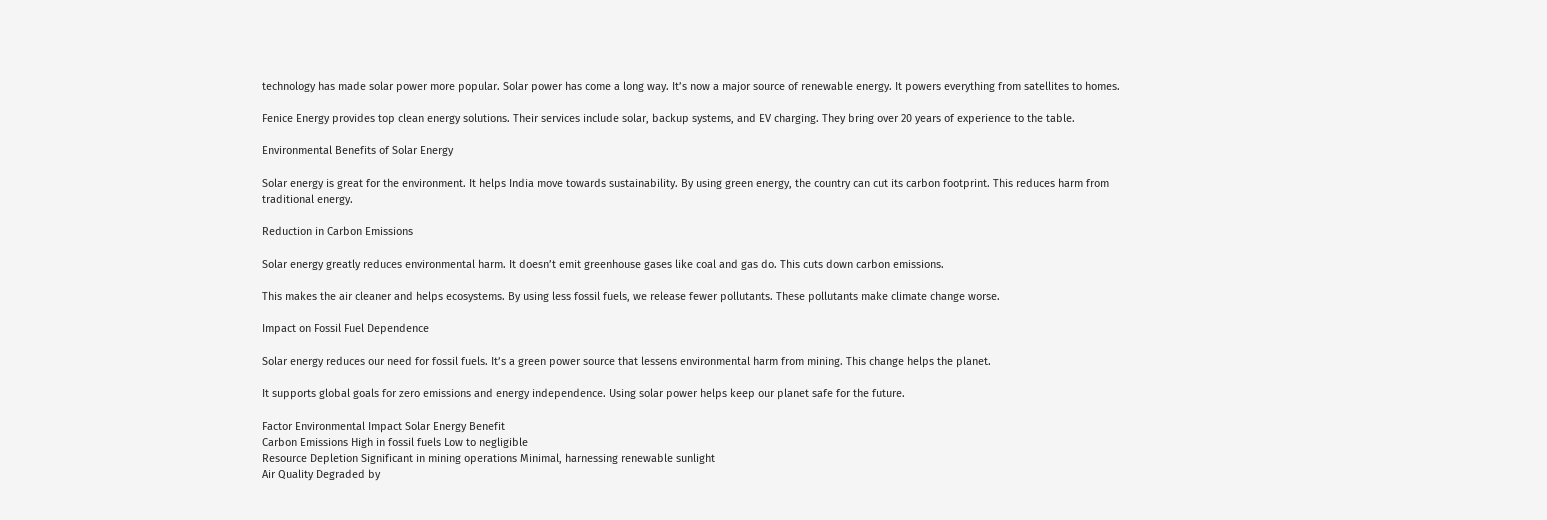technology has made solar power more popular. Solar power has come a long way. It’s now a major source of renewable energy. It powers everything from satellites to homes.

Fenice Energy provides top clean energy solutions. Their services include solar, backup systems, and EV charging. They bring over 20 years of experience to the table.

Environmental Benefits of Solar Energy

Solar energy is great for the environment. It helps India move towards sustainability. By using green energy, the country can cut its carbon footprint. This reduces harm from traditional energy.

Reduction in Carbon Emissions

Solar energy greatly reduces environmental harm. It doesn’t emit greenhouse gases like coal and gas do. This cuts down carbon emissions.

This makes the air cleaner and helps ecosystems. By using less fossil fuels, we release fewer pollutants. These pollutants make climate change worse.

Impact on Fossil Fuel Dependence

Solar energy reduces our need for fossil fuels. It’s a green power source that lessens environmental harm from mining. This change helps the planet.

It supports global goals for zero emissions and energy independence. Using solar power helps keep our planet safe for the future.

Factor Environmental Impact Solar Energy Benefit
Carbon Emissions High in fossil fuels Low to negligible
Resource Depletion Significant in mining operations Minimal, harnessing renewable sunlight
Air Quality Degraded by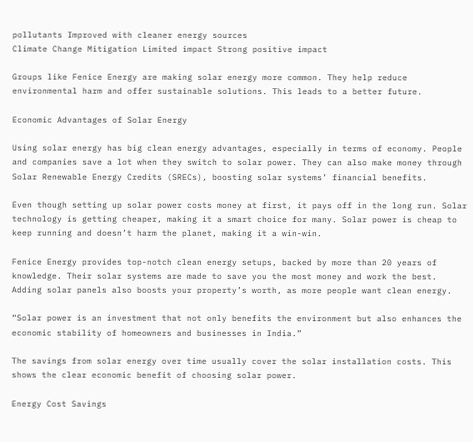pollutants Improved with cleaner energy sources
Climate Change Mitigation Limited impact Strong positive impact

Groups like Fenice Energy are making solar energy more common. They help reduce environmental harm and offer sustainable solutions. This leads to a better future.

Economic Advantages of Solar Energy

Using solar energy has big clean energy advantages, especially in terms of economy. People and companies save a lot when they switch to solar power. They can also make money through Solar Renewable Energy Credits (SRECs), boosting solar systems’ financial benefits.

Even though setting up solar power costs money at first, it pays off in the long run. Solar technology is getting cheaper, making it a smart choice for many. Solar power is cheap to keep running and doesn’t harm the planet, making it a win-win.

Fenice Energy provides top-notch clean energy setups, backed by more than 20 years of knowledge. Their solar systems are made to save you the most money and work the best. Adding solar panels also boosts your property’s worth, as more people want clean energy.

“Solar power is an investment that not only benefits the environment but also enhances the economic stability of homeowners and businesses in India.”

The savings from solar energy over time usually cover the solar installation costs. This shows the clear economic benefit of choosing solar power.

Energy Cost Savings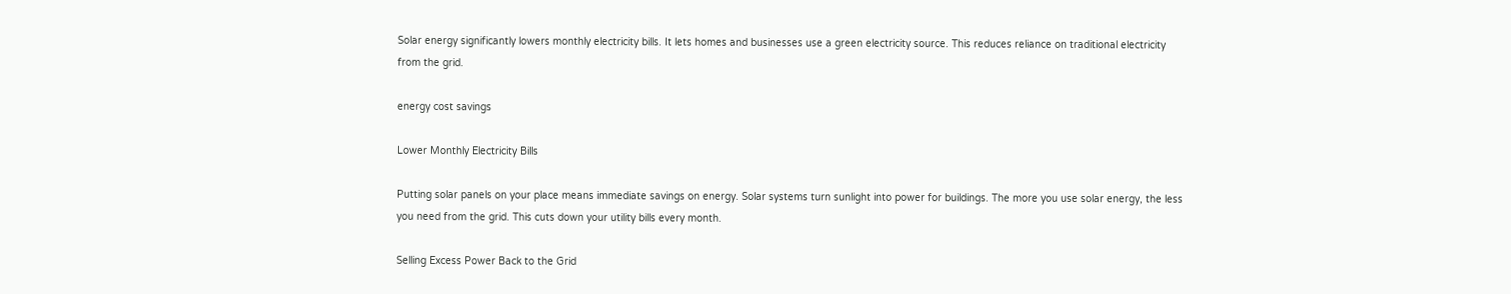Solar energy significantly lowers monthly electricity bills. It lets homes and businesses use a green electricity source. This reduces reliance on traditional electricity from the grid.

energy cost savings

Lower Monthly Electricity Bills

Putting solar panels on your place means immediate savings on energy. Solar systems turn sunlight into power for buildings. The more you use solar energy, the less you need from the grid. This cuts down your utility bills every month.

Selling Excess Power Back to the Grid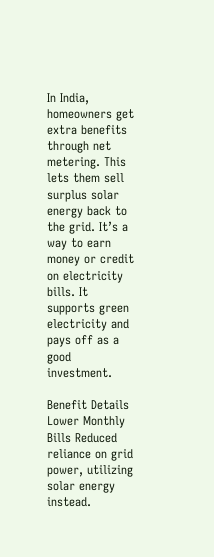In India, homeowners get extra benefits through net metering. This lets them sell surplus solar energy back to the grid. It’s a way to earn money or credit on electricity bills. It supports green electricity and pays off as a good investment.

Benefit Details
Lower Monthly Bills Reduced reliance on grid power, utilizing solar energy instead.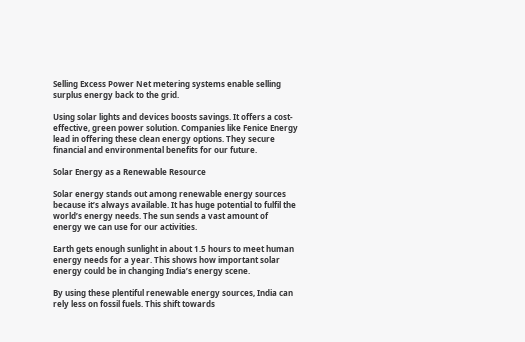Selling Excess Power Net metering systems enable selling surplus energy back to the grid.

Using solar lights and devices boosts savings. It offers a cost-effective, green power solution. Companies like Fenice Energy lead in offering these clean energy options. They secure financial and environmental benefits for our future.

Solar Energy as a Renewable Resource

Solar energy stands out among renewable energy sources because it’s always available. It has huge potential to fulfil the world’s energy needs. The sun sends a vast amount of energy we can use for our activities.

Earth gets enough sunlight in about 1.5 hours to meet human energy needs for a year. This shows how important solar energy could be in changing India’s energy scene.

By using these plentiful renewable energy sources, India can rely less on fossil fuels. This shift towards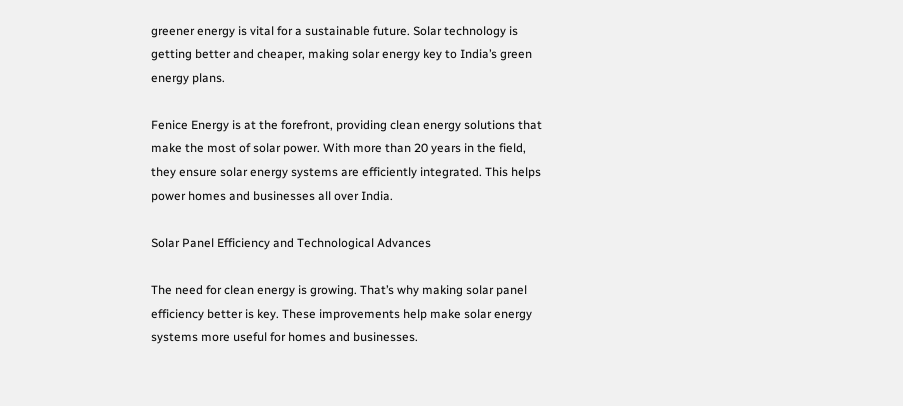greener energy is vital for a sustainable future. Solar technology is getting better and cheaper, making solar energy key to India’s green energy plans.

Fenice Energy is at the forefront, providing clean energy solutions that make the most of solar power. With more than 20 years in the field, they ensure solar energy systems are efficiently integrated. This helps power homes and businesses all over India.

Solar Panel Efficiency and Technological Advances

The need for clean energy is growing. That’s why making solar panel efficiency better is key. These improvements help make solar energy systems more useful for homes and businesses.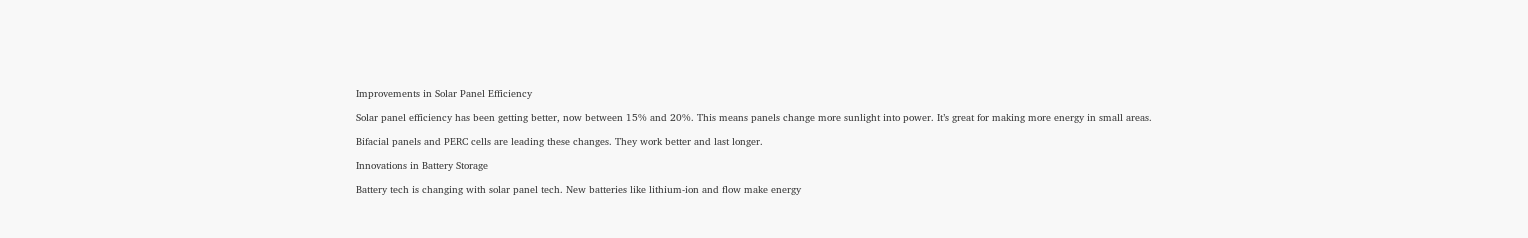Improvements in Solar Panel Efficiency

Solar panel efficiency has been getting better, now between 15% and 20%. This means panels change more sunlight into power. It’s great for making more energy in small areas.

Bifacial panels and PERC cells are leading these changes. They work better and last longer.

Innovations in Battery Storage

Battery tech is changing with solar panel tech. New batteries like lithium-ion and flow make energy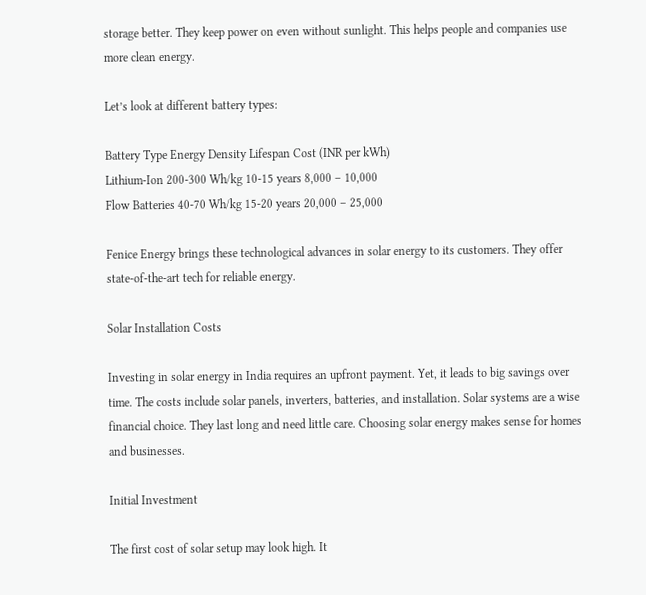storage better. They keep power on even without sunlight. This helps people and companies use more clean energy.

Let’s look at different battery types:

Battery Type Energy Density Lifespan Cost (INR per kWh)
Lithium-Ion 200-300 Wh/kg 10-15 years 8,000 – 10,000
Flow Batteries 40-70 Wh/kg 15-20 years 20,000 – 25,000

Fenice Energy brings these technological advances in solar energy to its customers. They offer state-of-the-art tech for reliable energy.

Solar Installation Costs

Investing in solar energy in India requires an upfront payment. Yet, it leads to big savings over time. The costs include solar panels, inverters, batteries, and installation. Solar systems are a wise financial choice. They last long and need little care. Choosing solar energy makes sense for homes and businesses.

Initial Investment

The first cost of solar setup may look high. It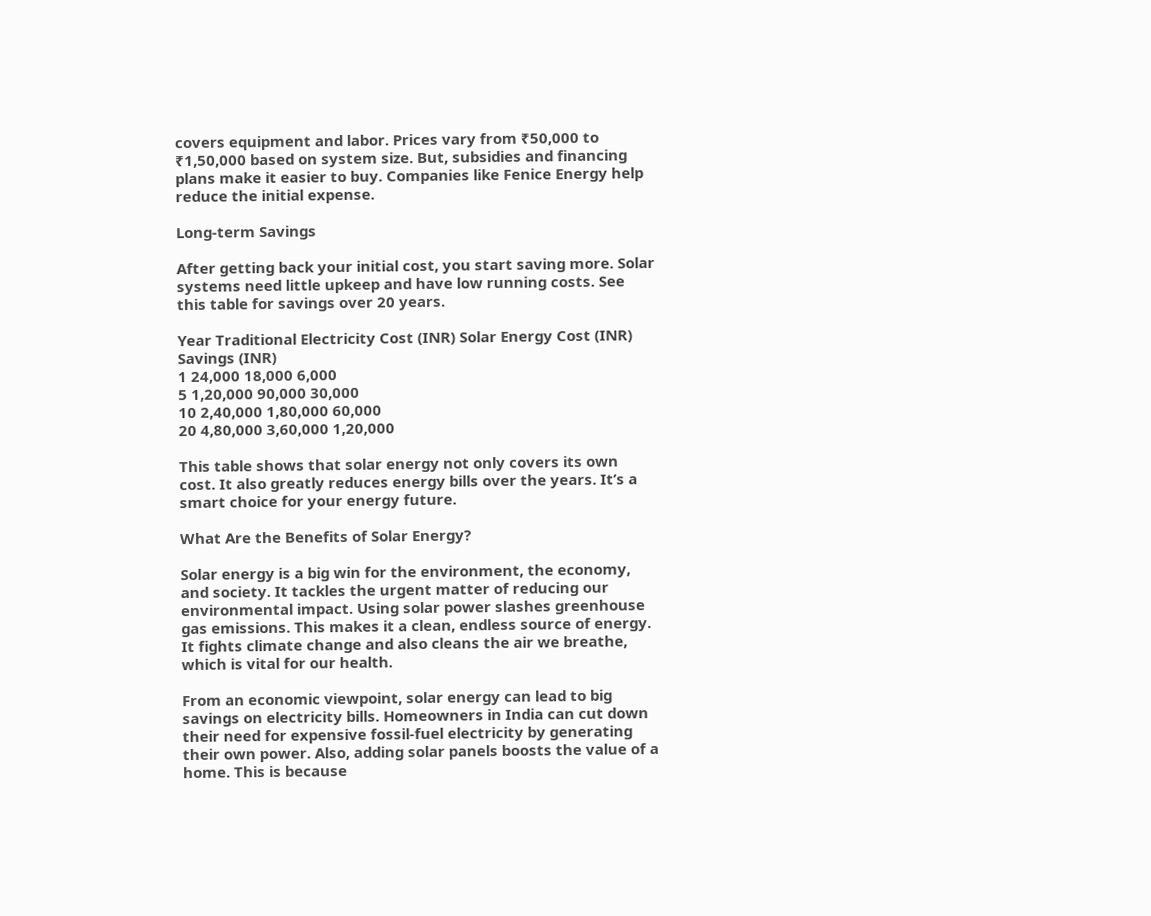covers equipment and labor. Prices vary from ₹50,000 to ₹1,50,000 based on system size. But, subsidies and financing plans make it easier to buy. Companies like Fenice Energy help reduce the initial expense.

Long-term Savings

After getting back your initial cost, you start saving more. Solar systems need little upkeep and have low running costs. See this table for savings over 20 years.

Year Traditional Electricity Cost (INR) Solar Energy Cost (INR) Savings (INR)
1 24,000 18,000 6,000
5 1,20,000 90,000 30,000
10 2,40,000 1,80,000 60,000
20 4,80,000 3,60,000 1,20,000

This table shows that solar energy not only covers its own cost. It also greatly reduces energy bills over the years. It’s a smart choice for your energy future.

What Are the Benefits of Solar Energy?

Solar energy is a big win for the environment, the economy, and society. It tackles the urgent matter of reducing our environmental impact. Using solar power slashes greenhouse gas emissions. This makes it a clean, endless source of energy. It fights climate change and also cleans the air we breathe, which is vital for our health.

From an economic viewpoint, solar energy can lead to big savings on electricity bills. Homeowners in India can cut down their need for expensive fossil-fuel electricity by generating their own power. Also, adding solar panels boosts the value of a home. This is because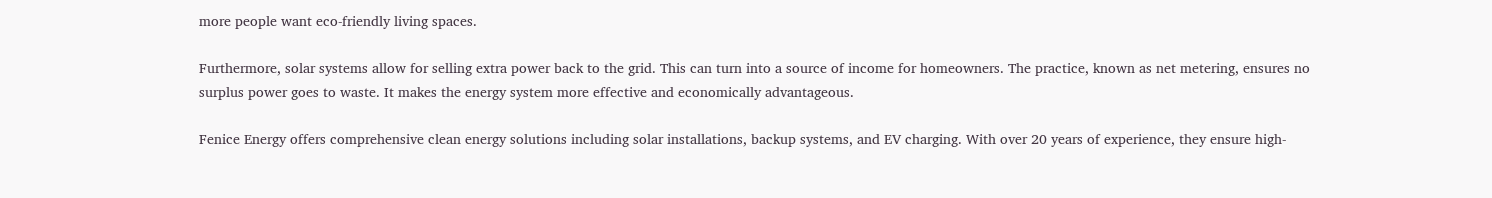more people want eco-friendly living spaces.

Furthermore, solar systems allow for selling extra power back to the grid. This can turn into a source of income for homeowners. The practice, known as net metering, ensures no surplus power goes to waste. It makes the energy system more effective and economically advantageous.

Fenice Energy offers comprehensive clean energy solutions including solar installations, backup systems, and EV charging. With over 20 years of experience, they ensure high-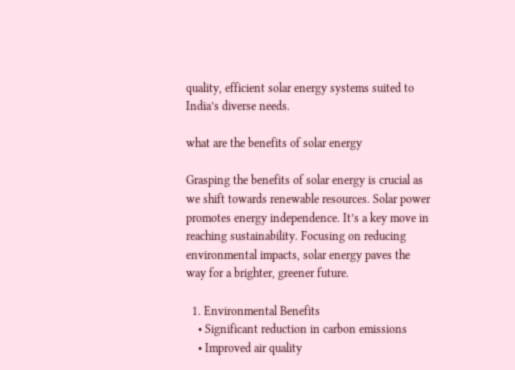quality, efficient solar energy systems suited to India’s diverse needs.

what are the benefits of solar energy

Grasping the benefits of solar energy is crucial as we shift towards renewable resources. Solar power promotes energy independence. It’s a key move in reaching sustainability. Focusing on reducing environmental impacts, solar energy paves the way for a brighter, greener future.

  1. Environmental Benefits
    • Significant reduction in carbon emissions
    • Improved air quality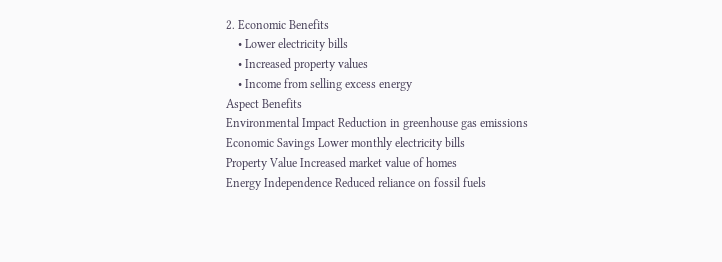2. Economic Benefits
    • Lower electricity bills
    • Increased property values
    • Income from selling excess energy
Aspect Benefits
Environmental Impact Reduction in greenhouse gas emissions
Economic Savings Lower monthly electricity bills
Property Value Increased market value of homes
Energy Independence Reduced reliance on fossil fuels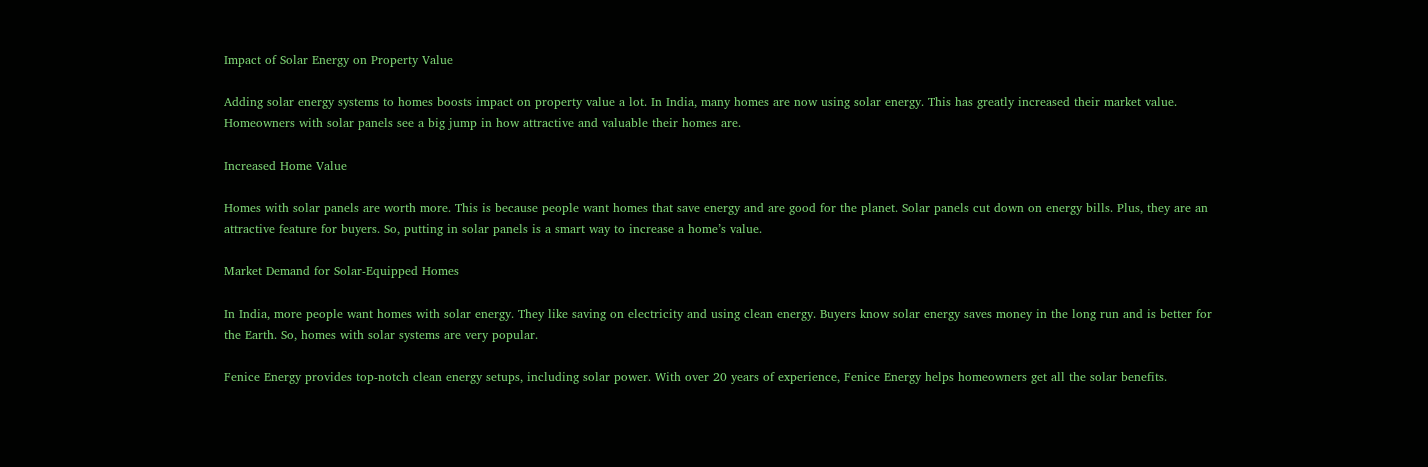Impact of Solar Energy on Property Value

Adding solar energy systems to homes boosts impact on property value a lot. In India, many homes are now using solar energy. This has greatly increased their market value. Homeowners with solar panels see a big jump in how attractive and valuable their homes are.

Increased Home Value

Homes with solar panels are worth more. This is because people want homes that save energy and are good for the planet. Solar panels cut down on energy bills. Plus, they are an attractive feature for buyers. So, putting in solar panels is a smart way to increase a home’s value.

Market Demand for Solar-Equipped Homes

In India, more people want homes with solar energy. They like saving on electricity and using clean energy. Buyers know solar energy saves money in the long run and is better for the Earth. So, homes with solar systems are very popular.

Fenice Energy provides top-notch clean energy setups, including solar power. With over 20 years of experience, Fenice Energy helps homeowners get all the solar benefits.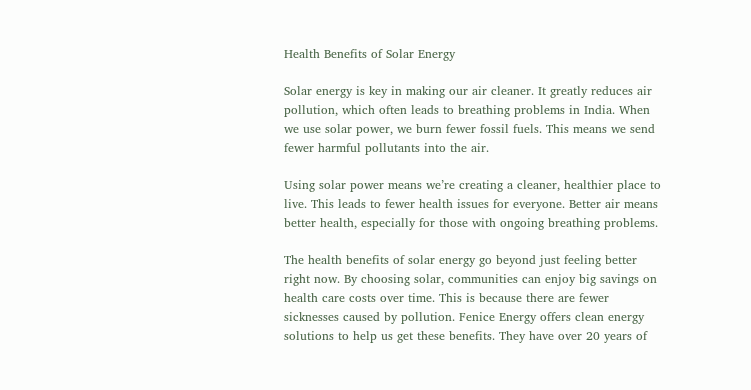Health Benefits of Solar Energy

Solar energy is key in making our air cleaner. It greatly reduces air pollution, which often leads to breathing problems in India. When we use solar power, we burn fewer fossil fuels. This means we send fewer harmful pollutants into the air.

Using solar power means we’re creating a cleaner, healthier place to live. This leads to fewer health issues for everyone. Better air means better health, especially for those with ongoing breathing problems.

The health benefits of solar energy go beyond just feeling better right now. By choosing solar, communities can enjoy big savings on health care costs over time. This is because there are fewer sicknesses caused by pollution. Fenice Energy offers clean energy solutions to help us get these benefits. They have over 20 years of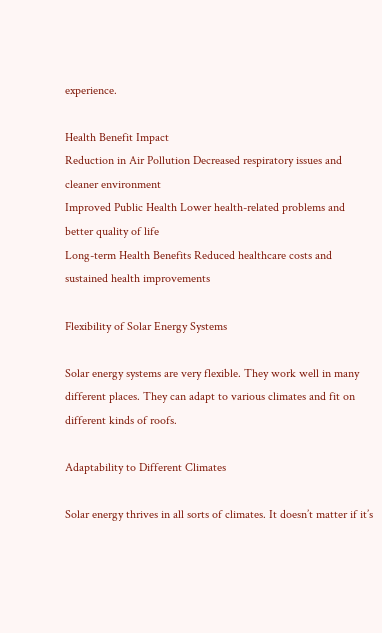experience.

Health Benefit Impact
Reduction in Air Pollution Decreased respiratory issues and cleaner environment
Improved Public Health Lower health-related problems and better quality of life
Long-term Health Benefits Reduced healthcare costs and sustained health improvements

Flexibility of Solar Energy Systems

Solar energy systems are very flexible. They work well in many different places. They can adapt to various climates and fit on different kinds of roofs.

Adaptability to Different Climates

Solar energy thrives in all sorts of climates. It doesn’t matter if it’s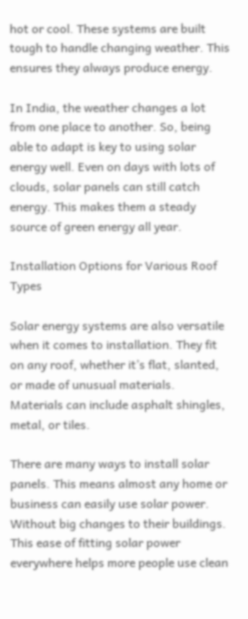hot or cool. These systems are built tough to handle changing weather. This ensures they always produce energy.

In India, the weather changes a lot from one place to another. So, being able to adapt is key to using solar energy well. Even on days with lots of clouds, solar panels can still catch energy. This makes them a steady source of green energy all year.

Installation Options for Various Roof Types

Solar energy systems are also versatile when it comes to installation. They fit on any roof, whether it’s flat, slanted, or made of unusual materials. Materials can include asphalt shingles, metal, or tiles.

There are many ways to install solar panels. This means almost any home or business can easily use solar power. Without big changes to their buildings. This ease of fitting solar power everywhere helps more people use clean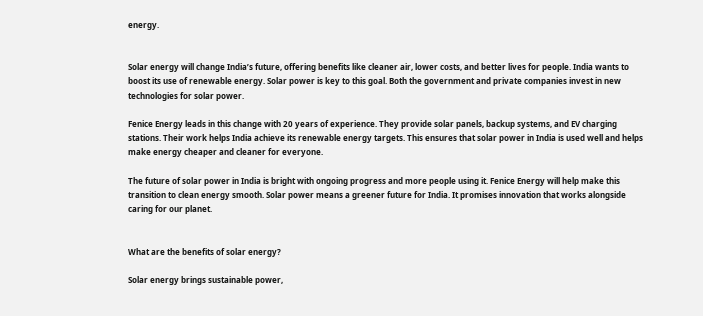energy.


Solar energy will change India’s future, offering benefits like cleaner air, lower costs, and better lives for people. India wants to boost its use of renewable energy. Solar power is key to this goal. Both the government and private companies invest in new technologies for solar power.

Fenice Energy leads in this change with 20 years of experience. They provide solar panels, backup systems, and EV charging stations. Their work helps India achieve its renewable energy targets. This ensures that solar power in India is used well and helps make energy cheaper and cleaner for everyone.

The future of solar power in India is bright with ongoing progress and more people using it. Fenice Energy will help make this transition to clean energy smooth. Solar power means a greener future for India. It promises innovation that works alongside caring for our planet.


What are the benefits of solar energy?

Solar energy brings sustainable power,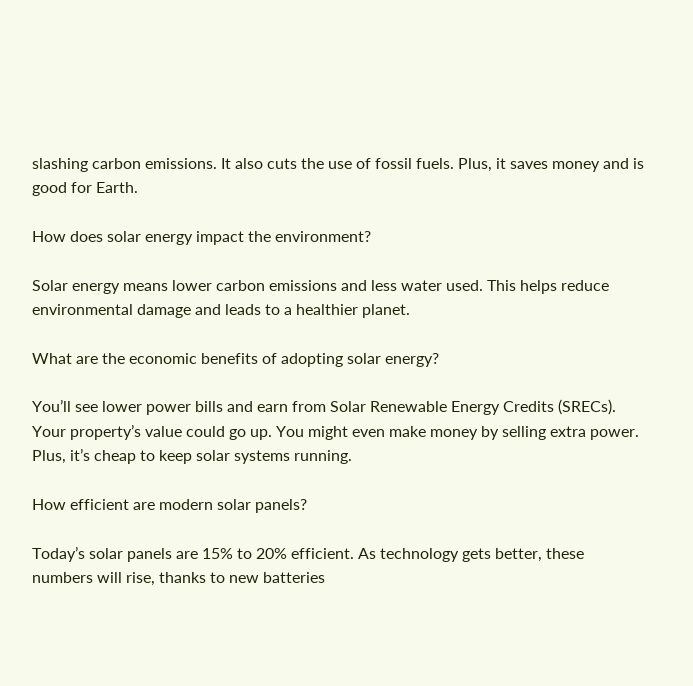slashing carbon emissions. It also cuts the use of fossil fuels. Plus, it saves money and is good for Earth.

How does solar energy impact the environment?

Solar energy means lower carbon emissions and less water used. This helps reduce environmental damage and leads to a healthier planet.

What are the economic benefits of adopting solar energy?

You’ll see lower power bills and earn from Solar Renewable Energy Credits (SRECs). Your property’s value could go up. You might even make money by selling extra power. Plus, it’s cheap to keep solar systems running.

How efficient are modern solar panels?

Today’s solar panels are 15% to 20% efficient. As technology gets better, these numbers will rise, thanks to new batteries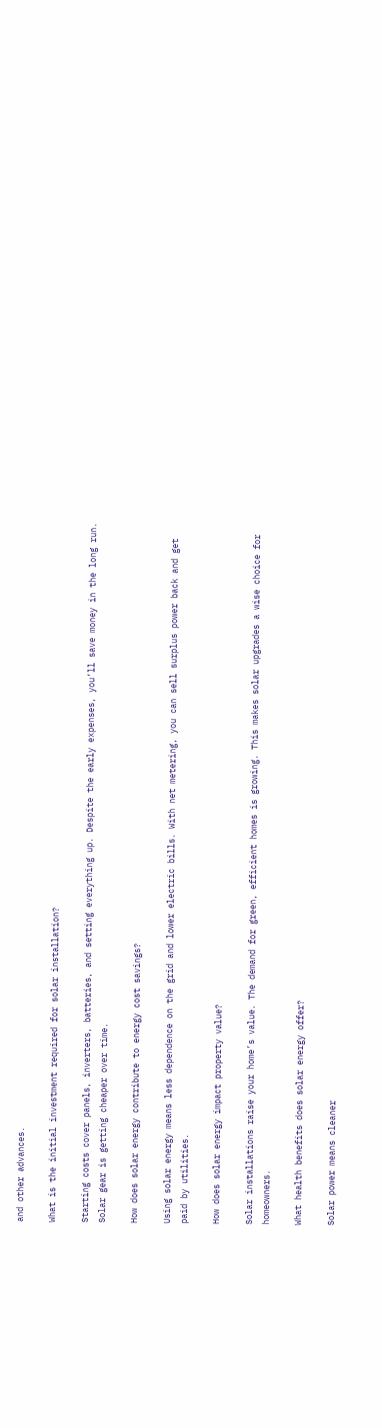and other advances.

What is the initial investment required for solar installation?

Starting costs cover panels, inverters, batteries, and setting everything up. Despite the early expenses, you’ll save money in the long run. Solar gear is getting cheaper over time.

How does solar energy contribute to energy cost savings?

Using solar energy means less dependence on the grid and lower electric bills. With net metering, you can sell surplus power back and get paid by utilities.

How does solar energy impact property value?

Solar installations raise your home’s value. The demand for green, efficient homes is growing. This makes solar upgrades a wise choice for homeowners.

What health benefits does solar energy offer?

Solar power means cleaner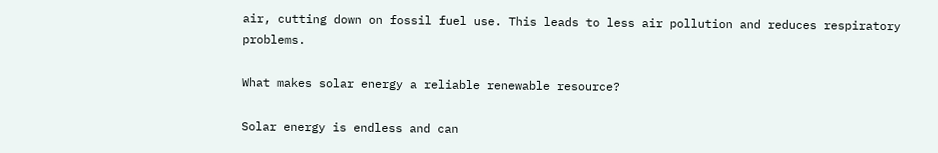air, cutting down on fossil fuel use. This leads to less air pollution and reduces respiratory problems.

What makes solar energy a reliable renewable resource?

Solar energy is endless and can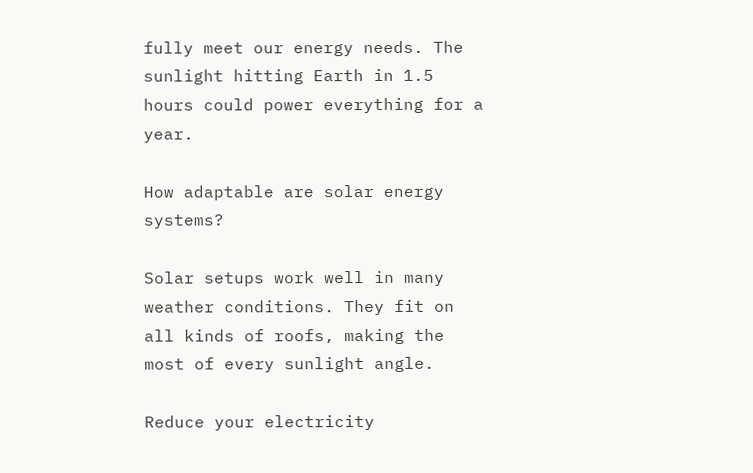fully meet our energy needs. The sunlight hitting Earth in 1.5 hours could power everything for a year.

How adaptable are solar energy systems?

Solar setups work well in many weather conditions. They fit on all kinds of roofs, making the most of every sunlight angle.

Reduce your electricity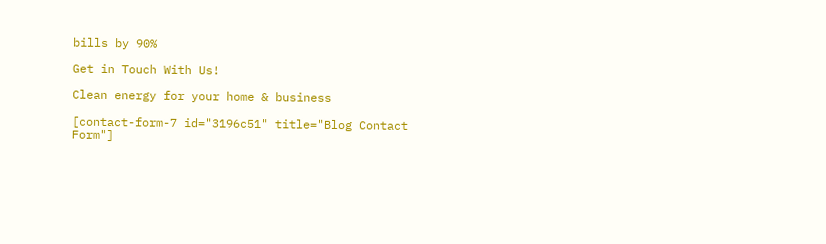bills by 90%

Get in Touch With Us!

Clean energy for your home & business

[contact-form-7 id="3196c51" title="Blog Contact Form"]